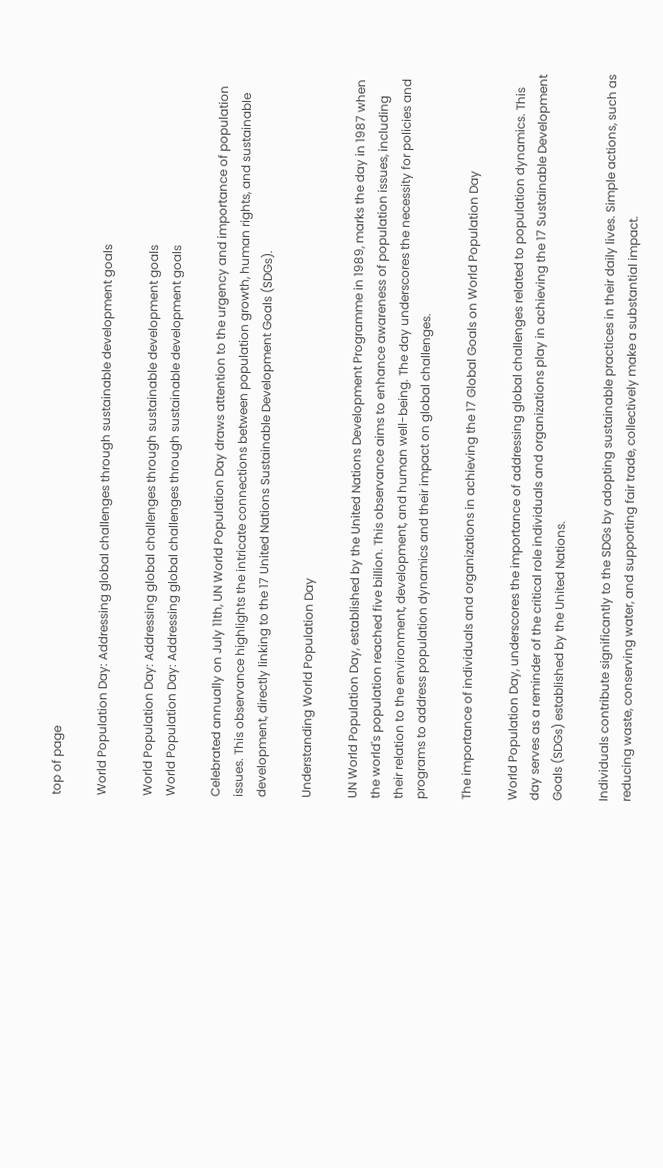top of page

World Population Day: Addressing global challenges through sustainable development goals

World Population Day: Addressing global challenges through sustainable development goals
World Population Day: Addressing global challenges through sustainable development goals

Celebrated annually on July 11th, UN World Population Day draws attention to the urgency and importance of population issues. This observance highlights the intricate connections between population growth, human rights, and sustainable development, directly linking to the 17 United Nations Sustainable Development Goals (SDGs).

Understanding World Population Day

UN World Population Day, established by the United Nations Development Programme in 1989, marks the day in 1987 when the world's population reached five billion. This observance aims to enhance awareness of population issues, including their relation to the environment, development, and human well-being. The day underscores the necessity for policies and programs to address population dynamics and their impact on global challenges.

The importance of individuals and organizations in achieving the 17 Global Goals on World Population Day

World Population Day, underscores the importance of addressing global challenges related to population dynamics. This day serves as a reminder of the critical role individuals and organizations play in achieving the 17 Sustainable Development Goals (SDGs) established by the United Nations.

Individuals contribute significantly to the SDGs by adopting sustainable practices in their daily lives. Simple actions, such as reducing waste, conserving water, and supporting fair trade, collectively make a substantial impact.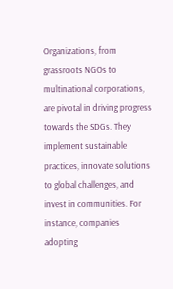Organizations, from grassroots NGOs to multinational corporations, are pivotal in driving progress towards the SDGs. They implement sustainable practices, innovate solutions to global challenges, and invest in communities. For instance, companies adopting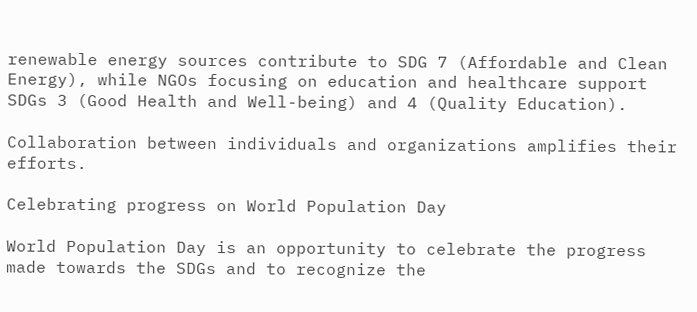renewable energy sources contribute to SDG 7 (Affordable and Clean Energy), while NGOs focusing on education and healthcare support SDGs 3 (Good Health and Well-being) and 4 (Quality Education).

Collaboration between individuals and organizations amplifies their efforts.

Celebrating progress on World Population Day

World Population Day is an opportunity to celebrate the progress made towards the SDGs and to recognize the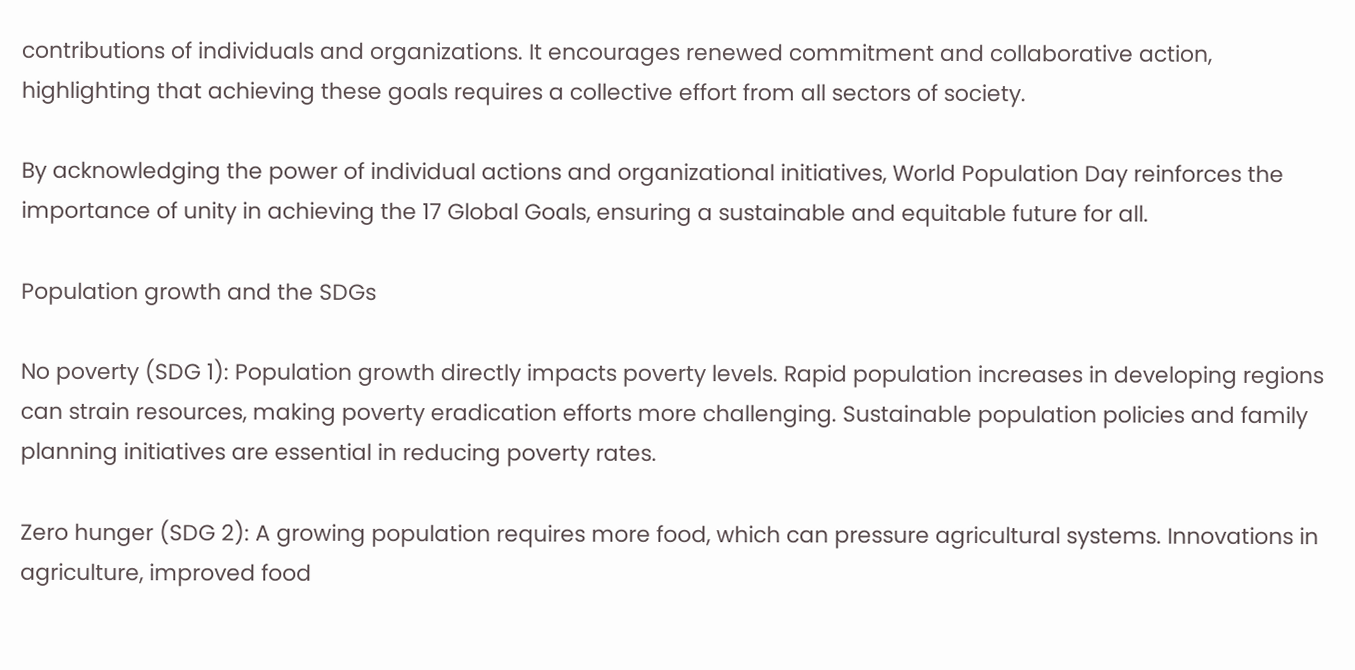contributions of individuals and organizations. It encourages renewed commitment and collaborative action, highlighting that achieving these goals requires a collective effort from all sectors of society.

By acknowledging the power of individual actions and organizational initiatives, World Population Day reinforces the importance of unity in achieving the 17 Global Goals, ensuring a sustainable and equitable future for all.

Population growth and the SDGs

No poverty (SDG 1): Population growth directly impacts poverty levels. Rapid population increases in developing regions can strain resources, making poverty eradication efforts more challenging. Sustainable population policies and family planning initiatives are essential in reducing poverty rates.

Zero hunger (SDG 2): A growing population requires more food, which can pressure agricultural systems. Innovations in agriculture, improved food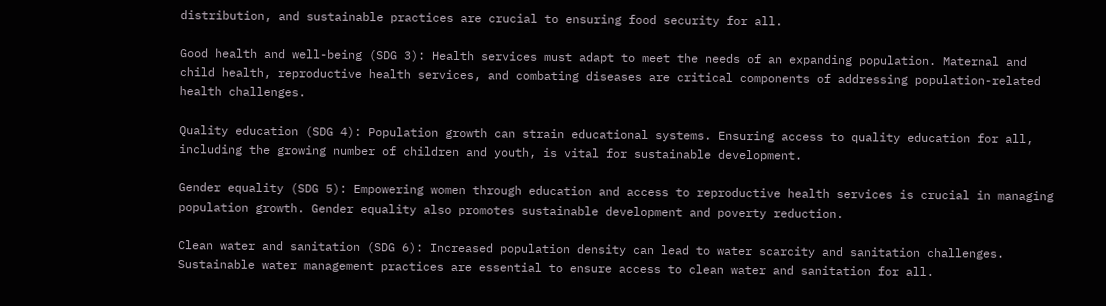distribution, and sustainable practices are crucial to ensuring food security for all.

Good health and well-being (SDG 3): Health services must adapt to meet the needs of an expanding population. Maternal and child health, reproductive health services, and combating diseases are critical components of addressing population-related health challenges.

Quality education (SDG 4): Population growth can strain educational systems. Ensuring access to quality education for all, including the growing number of children and youth, is vital for sustainable development.

Gender equality (SDG 5): Empowering women through education and access to reproductive health services is crucial in managing population growth. Gender equality also promotes sustainable development and poverty reduction.

Clean water and sanitation (SDG 6): Increased population density can lead to water scarcity and sanitation challenges. Sustainable water management practices are essential to ensure access to clean water and sanitation for all.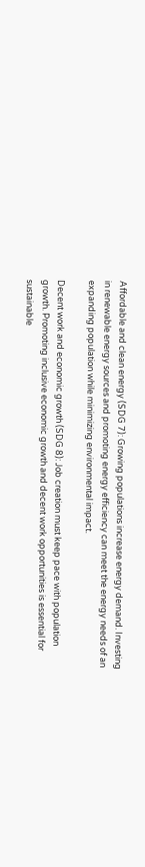Affordable and clean energy (SDG 7): Growing populations increase energy demand. Investing in renewable energy sources and promoting energy efficiency can meet the energy needs of an expanding population while minimizing environmental impact.

Decent work and economic growth (SDG 8): Job creation must keep pace with population growth. Promoting inclusive economic growth and decent work opportunities is essential for sustainable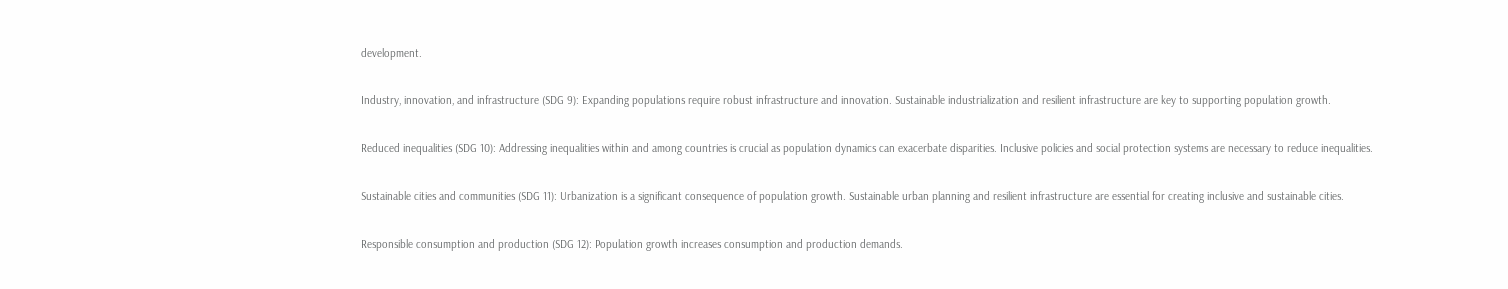development.

Industry, innovation, and infrastructure (SDG 9): Expanding populations require robust infrastructure and innovation. Sustainable industrialization and resilient infrastructure are key to supporting population growth.

Reduced inequalities (SDG 10): Addressing inequalities within and among countries is crucial as population dynamics can exacerbate disparities. Inclusive policies and social protection systems are necessary to reduce inequalities.

Sustainable cities and communities (SDG 11): Urbanization is a significant consequence of population growth. Sustainable urban planning and resilient infrastructure are essential for creating inclusive and sustainable cities.

Responsible consumption and production (SDG 12): Population growth increases consumption and production demands.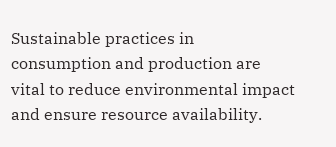Sustainable practices in consumption and production are vital to reduce environmental impact and ensure resource availability.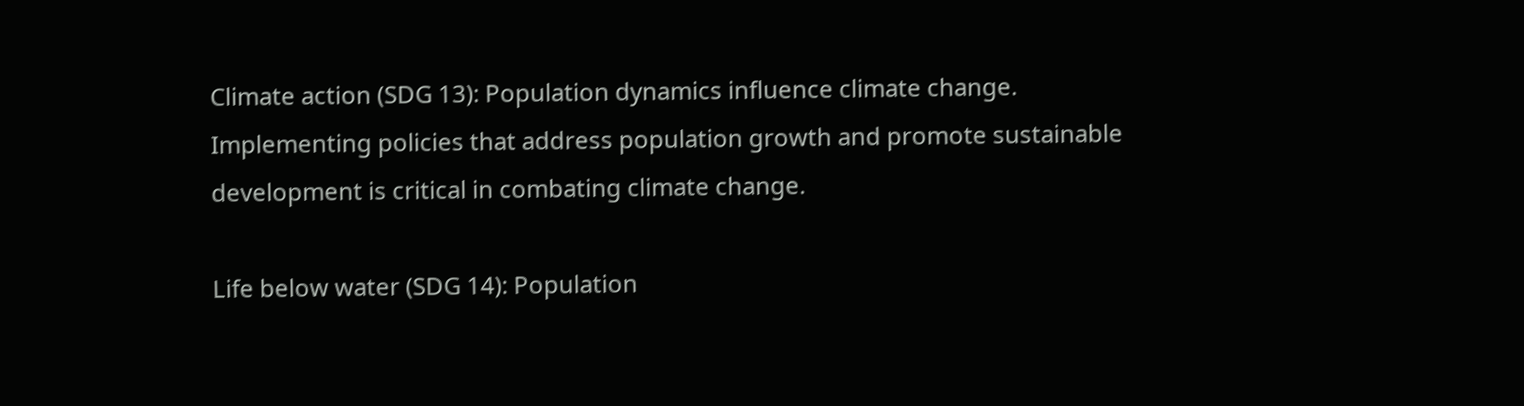Climate action (SDG 13): Population dynamics influence climate change. Implementing policies that address population growth and promote sustainable development is critical in combating climate change.

Life below water (SDG 14): Population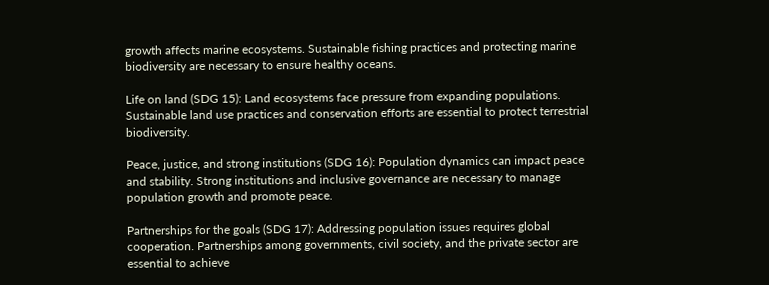growth affects marine ecosystems. Sustainable fishing practices and protecting marine biodiversity are necessary to ensure healthy oceans.

Life on land (SDG 15): Land ecosystems face pressure from expanding populations. Sustainable land use practices and conservation efforts are essential to protect terrestrial biodiversity.

Peace, justice, and strong institutions (SDG 16): Population dynamics can impact peace and stability. Strong institutions and inclusive governance are necessary to manage population growth and promote peace.

Partnerships for the goals (SDG 17): Addressing population issues requires global cooperation. Partnerships among governments, civil society, and the private sector are essential to achieve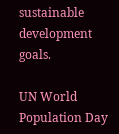sustainable development goals.

UN World Population Day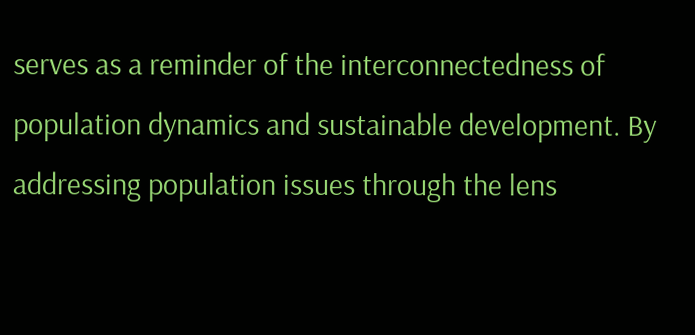serves as a reminder of the interconnectedness of population dynamics and sustainable development. By addressing population issues through the lens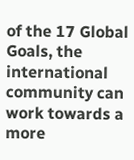of the 17 Global Goals, the international community can work towards a more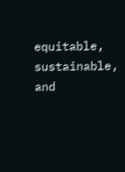equitable, sustainable, and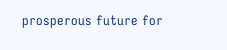prosperous future for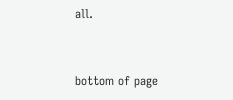all.


bottom of page